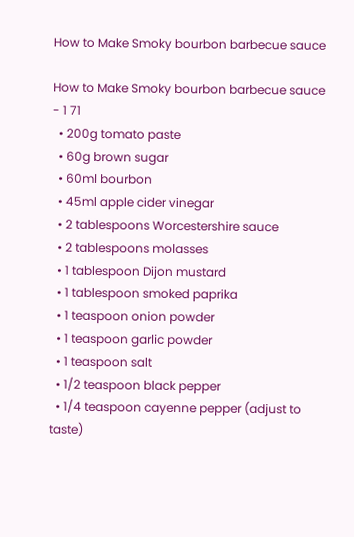How to Make Smoky bourbon barbecue sauce

How to Make Smoky bourbon barbecue sauce - 1 71
  • 200g tomato paste
  • 60g brown sugar
  • 60ml bourbon
  • 45ml apple cider vinegar
  • 2 tablespoons Worcestershire sauce
  • 2 tablespoons molasses
  • 1 tablespoon Dijon mustard
  • 1 tablespoon smoked paprika
  • 1 teaspoon onion powder
  • 1 teaspoon garlic powder
  • 1 teaspoon salt
  • 1/2 teaspoon black pepper
  • 1/4 teaspoon cayenne pepper (adjust to taste)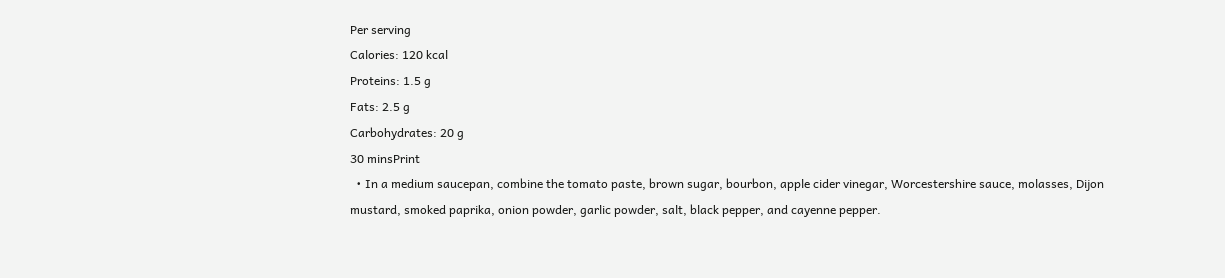Per serving
Calories: 120 kcal
Proteins: 1.5 g
Fats: 2.5 g
Carbohydrates: 20 g
30 minsPrint
  • In a medium saucepan, combine the tomato paste, brown sugar, bourbon, apple cider vinegar, Worcestershire sauce, molasses, Dijon mustard, smoked paprika, onion powder, garlic powder, salt, black pepper, and cayenne pepper.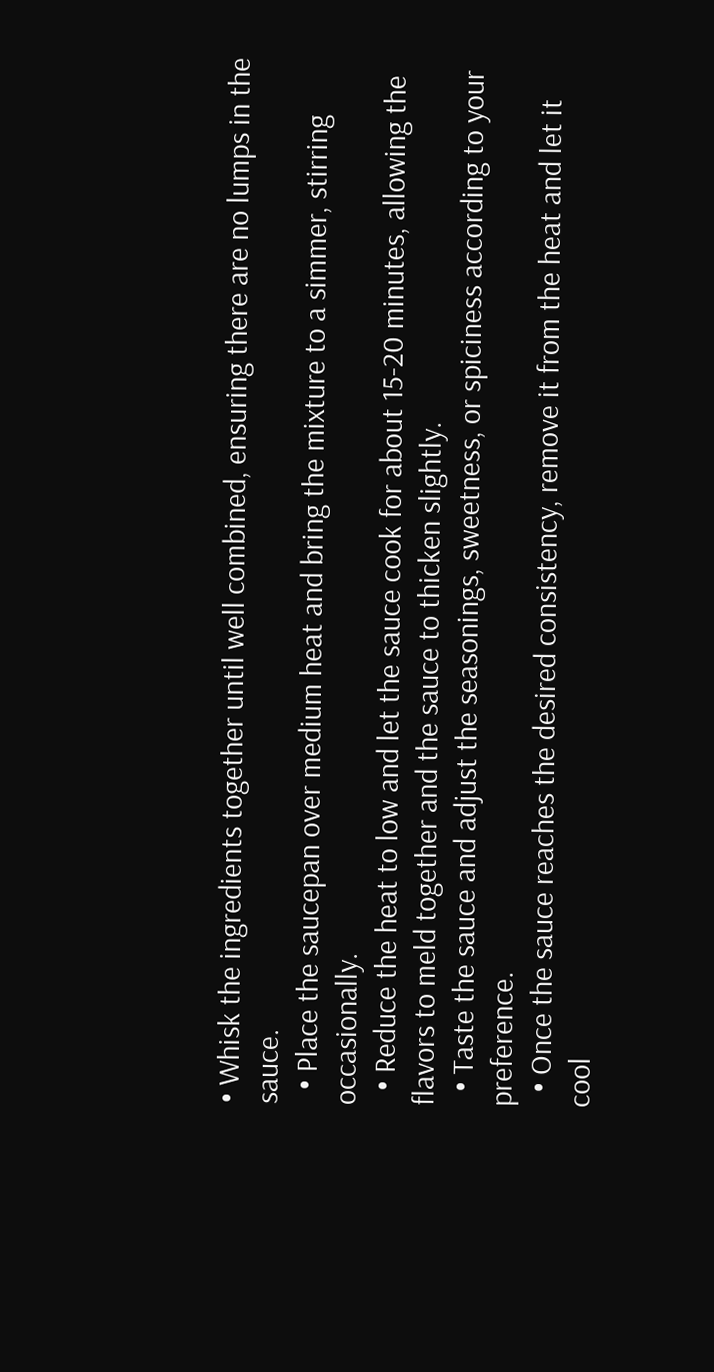• Whisk the ingredients together until well combined, ensuring there are no lumps in the sauce.
  • Place the saucepan over medium heat and bring the mixture to a simmer, stirring occasionally.
  • Reduce the heat to low and let the sauce cook for about 15-20 minutes, allowing the flavors to meld together and the sauce to thicken slightly.
  • Taste the sauce and adjust the seasonings, sweetness, or spiciness according to your preference.
  • Once the sauce reaches the desired consistency, remove it from the heat and let it cool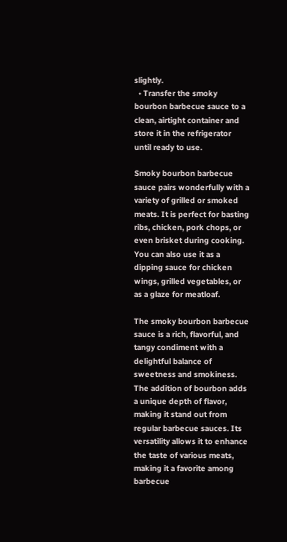slightly.
  • Transfer the smoky bourbon barbecue sauce to a clean, airtight container and store it in the refrigerator until ready to use.

Smoky bourbon barbecue sauce pairs wonderfully with a variety of grilled or smoked meats. It is perfect for basting ribs, chicken, pork chops, or even brisket during cooking. You can also use it as a dipping sauce for chicken wings, grilled vegetables, or as a glaze for meatloaf.

The smoky bourbon barbecue sauce is a rich, flavorful, and tangy condiment with a delightful balance of sweetness and smokiness. The addition of bourbon adds a unique depth of flavor, making it stand out from regular barbecue sauces. Its versatility allows it to enhance the taste of various meats, making it a favorite among barbecue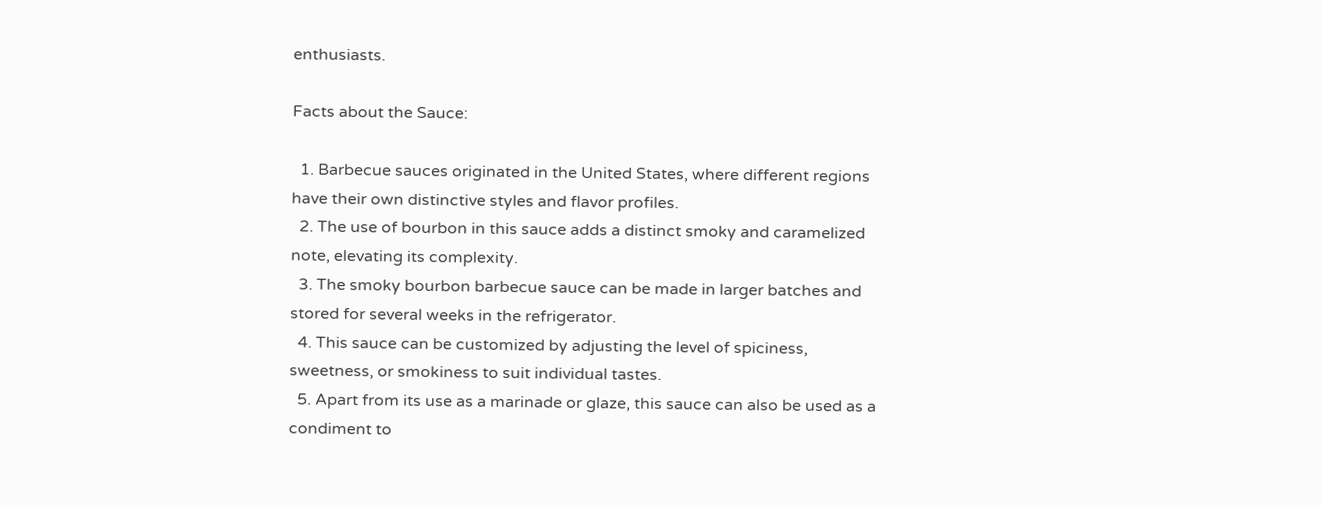enthusiasts.

Facts about the Sauce:

  1. Barbecue sauces originated in the United States, where different regions have their own distinctive styles and flavor profiles.
  2. The use of bourbon in this sauce adds a distinct smoky and caramelized note, elevating its complexity.
  3. The smoky bourbon barbecue sauce can be made in larger batches and stored for several weeks in the refrigerator.
  4. This sauce can be customized by adjusting the level of spiciness, sweetness, or smokiness to suit individual tastes.
  5. Apart from its use as a marinade or glaze, this sauce can also be used as a condiment to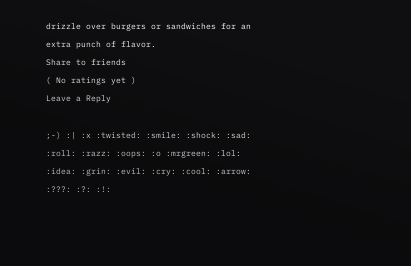drizzle over burgers or sandwiches for an extra punch of flavor.
Share to friends
( No ratings yet )
Leave a Reply

;-) :| :x :twisted: :smile: :shock: :sad: :roll: :razz: :oops: :o :mrgreen: :lol: :idea: :grin: :evil: :cry: :cool: :arrow: :???: :?: :!: